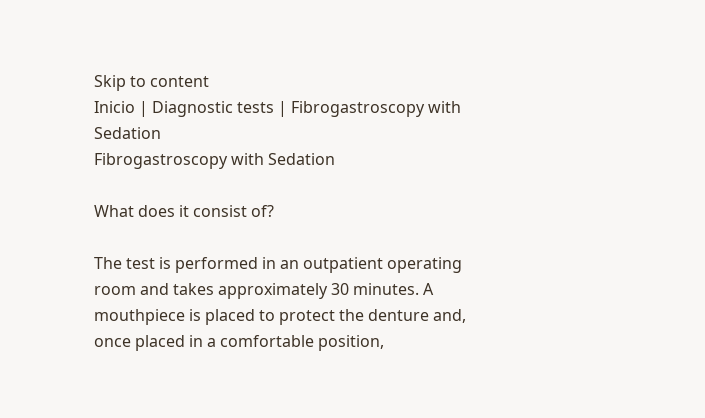Skip to content
Inicio | Diagnostic tests | Fibrogastroscopy with Sedation
Fibrogastroscopy with Sedation

What does it consist of?

The test is performed in an outpatient operating room and takes approximately 30 minutes. A mouthpiece is placed to protect the denture and, once placed in a comfortable position,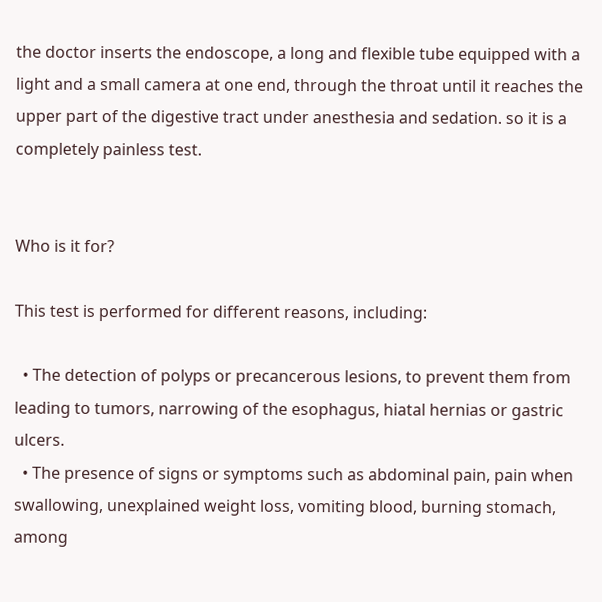the doctor inserts the endoscope, a long and flexible tube equipped with a light and a small camera at one end, through the throat until it reaches the upper part of the digestive tract under anesthesia and sedation. so it is a completely painless test.


Who is it for?

This test is performed for different reasons, including:

  • The detection of polyps or precancerous lesions, to prevent them from leading to tumors, narrowing of the esophagus, hiatal hernias or gastric ulcers.
  • The presence of signs or symptoms such as abdominal pain, pain when swallowing, unexplained weight loss, vomiting blood, burning stomach, among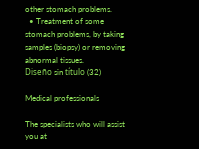other stomach problems.
  • Treatment of some stomach problems, by taking samples (biopsy) or removing abnormal tissues.
Diseño sin título (32)

Medical professionals

The specialists who will assist you at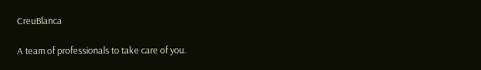CreuBlanca

A team of professionals to take care of you.